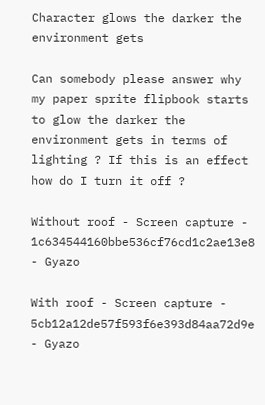Character glows the darker the environment gets

Can somebody please answer why my paper sprite flipbook starts to glow the darker the environment gets in terms of lighting ? If this is an effect how do I turn it off ?

Without roof - Screen capture - 1c634544160bbe536cf76cd1c2ae13e8 - Gyazo

With roof - Screen capture - 5cb12a12de57f593f6e393d84aa72d9e - Gyazo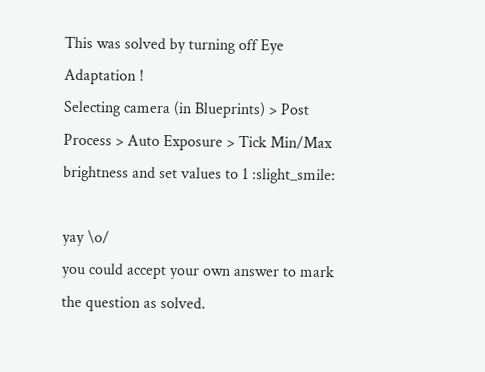This was solved by turning off Eye Adaptation !
Selecting camera (in Blueprints) > Post Process > Auto Exposure > Tick Min/Max brightness and set values to 1 :slight_smile:

yay \o/
you could accept your own answer to mark the question as solved.